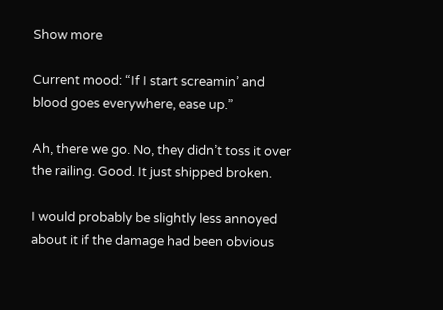Show more

Current mood: “If I start screamin’ and blood goes everywhere, ease up.”

Ah, there we go. No, they didn’t toss it over the railing. Good. It just shipped broken.

I would probably be slightly less annoyed about it if the damage had been obvious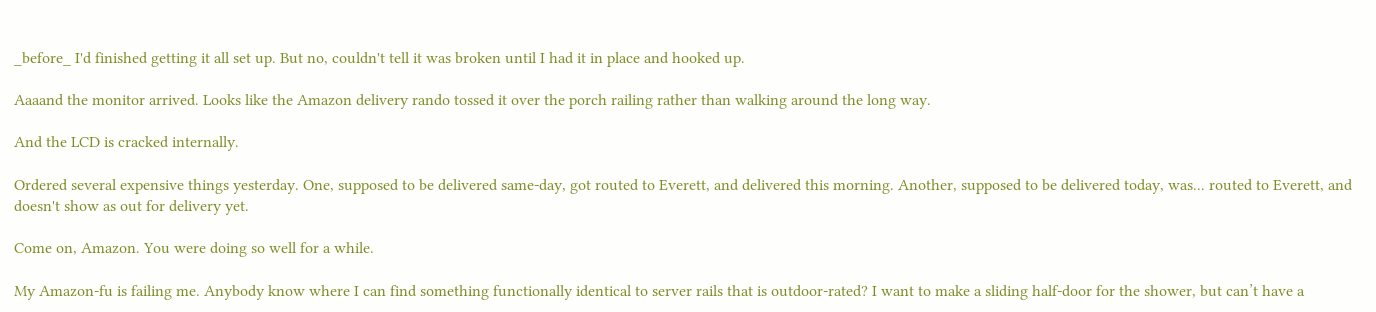_before_ I'd finished getting it all set up. But no, couldn't tell it was broken until I had it in place and hooked up.

Aaaand the monitor arrived. Looks like the Amazon delivery rando tossed it over the porch railing rather than walking around the long way.

And the LCD is cracked internally.

Ordered several expensive things yesterday. One, supposed to be delivered same-day, got routed to Everett, and delivered this morning. Another, supposed to be delivered today, was... routed to Everett, and doesn't show as out for delivery yet.

Come on, Amazon. You were doing so well for a while.

My Amazon-fu is failing me. Anybody know where I can find something functionally identical to server rails that is outdoor-rated? I want to make a sliding half-door for the shower, but can’t have a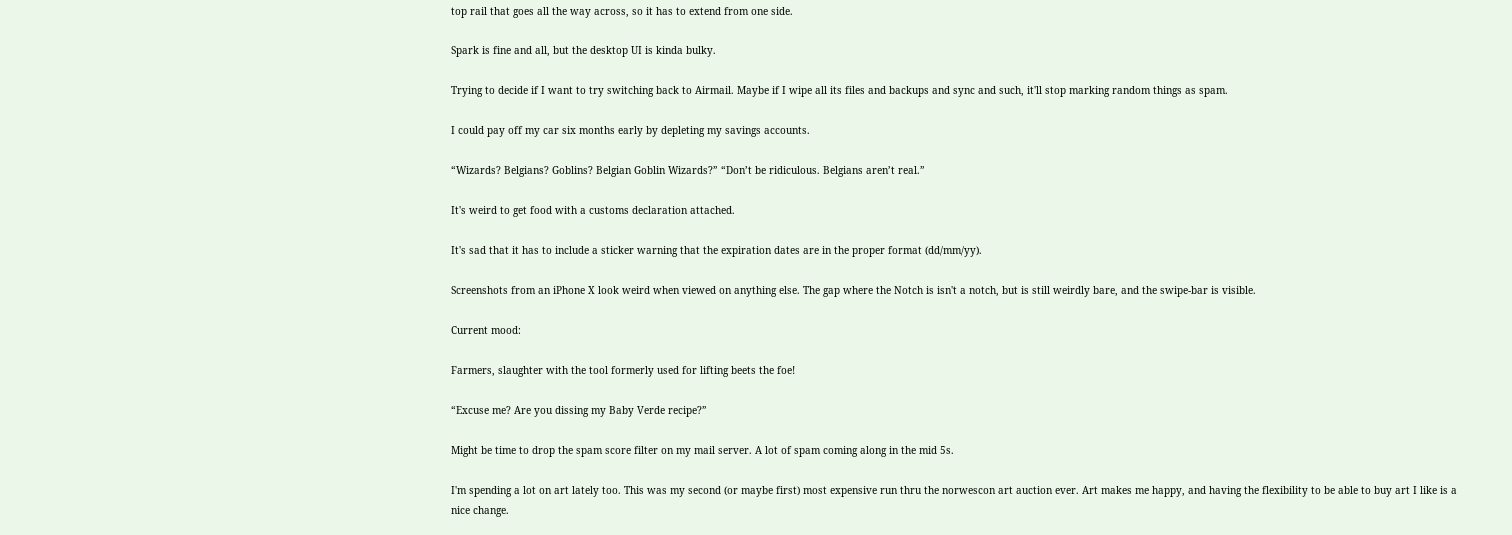top rail that goes all the way across, so it has to extend from one side.

Spark is fine and all, but the desktop UI is kinda bulky.

Trying to decide if I want to try switching back to Airmail. Maybe if I wipe all its files and backups and sync and such, it'll stop marking random things as spam.

I could pay off my car six months early by depleting my savings accounts.

“Wizards? Belgians? Goblins? Belgian Goblin Wizards?” “Don’t be ridiculous. Belgians aren’t real.”

It's weird to get food with a customs declaration attached.

It's sad that it has to include a sticker warning that the expiration dates are in the proper format (dd/mm/yy).

Screenshots from an iPhone X look weird when viewed on anything else. The gap where the Notch is isn't a notch, but is still weirdly bare, and the swipe-bar is visible.

Current mood:

Farmers, slaughter with the tool formerly used for lifting beets the foe!

“Excuse me? Are you dissing my Baby Verde recipe?”

Might be time to drop the spam score filter on my mail server. A lot of spam coming along in the mid 5s.

I'm spending a lot on art lately too. This was my second (or maybe first) most expensive run thru the norwescon art auction ever. Art makes me happy, and having the flexibility to be able to buy art I like is a nice change.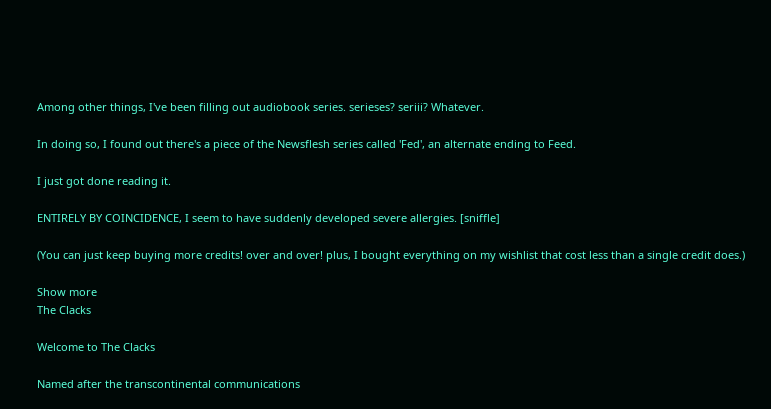Among other things, I've been filling out audiobook series. serieses? seriii? Whatever.

In doing so, I found out there's a piece of the Newsflesh series called 'Fed', an alternate ending to Feed.

I just got done reading it.

ENTIRELY BY COINCIDENCE, I seem to have suddenly developed severe allergies. [sniffle]

(You can just keep buying more credits! over and over! plus, I bought everything on my wishlist that cost less than a single credit does.)

Show more
The Clacks

Welcome to The Clacks

Named after the transcontinental communications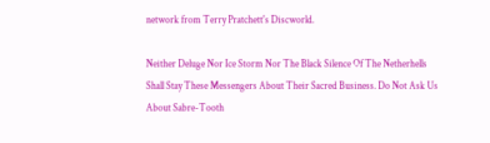network from Terry Pratchett's Discworld.

Neither Deluge Nor Ice Storm Nor The Black Silence Of The Netherhells Shall Stay These Messengers About Their Sacred Business. Do Not Ask Us About Sabre-Tooth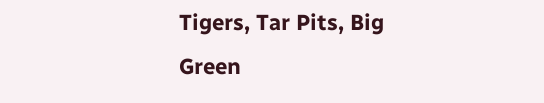Tigers, Tar Pits, Big Green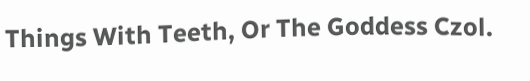Things With Teeth, Or The Goddess Czol.